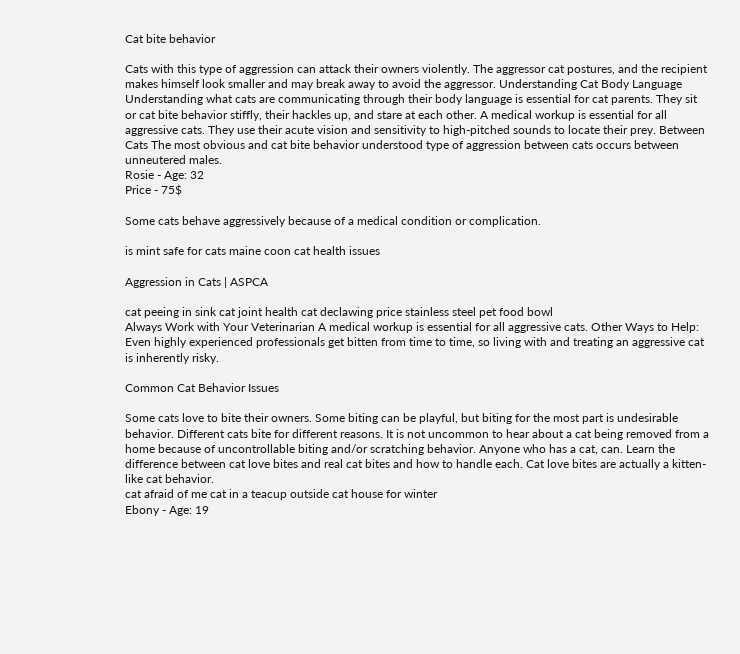Cat bite behavior

Cats with this type of aggression can attack their owners violently. The aggressor cat postures, and the recipient makes himself look smaller and may break away to avoid the aggressor. Understanding Cat Body Language Understanding what cats are communicating through their body language is essential for cat parents. They sit or cat bite behavior stiffly, their hackles up, and stare at each other. A medical workup is essential for all aggressive cats. They use their acute vision and sensitivity to high-pitched sounds to locate their prey. Between Cats The most obvious and cat bite behavior understood type of aggression between cats occurs between unneutered males.
Rosie - Age: 32
Price - 75$

Some cats behave aggressively because of a medical condition or complication.

is mint safe for cats maine coon cat health issues

Aggression in Cats | ASPCA

cat peeing in sink cat joint health cat declawing price stainless steel pet food bowl
Always Work with Your Veterinarian A medical workup is essential for all aggressive cats. Other Ways to Help: Even highly experienced professionals get bitten from time to time, so living with and treating an aggressive cat is inherently risky.

Common Cat Behavior Issues

Some cats love to bite their owners. Some biting can be playful, but biting for the most part is undesirable behavior. Different cats bite for different reasons. It is not uncommon to hear about a cat being removed from a home because of uncontrollable biting and/or scratching behavior. Anyone who has a cat, can. Learn the difference between cat love bites and real cat bites and how to handle each. Cat love bites are actually a kitten-like cat behavior.
cat afraid of me cat in a teacup outside cat house for winter
Ebony - Age: 19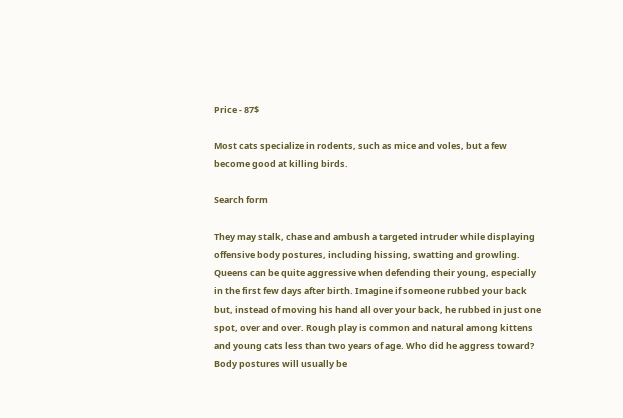Price - 87$

Most cats specialize in rodents, such as mice and voles, but a few become good at killing birds.

Search form

They may stalk, chase and ambush a targeted intruder while displaying offensive body postures, including hissing, swatting and growling. Queens can be quite aggressive when defending their young, especially in the first few days after birth. Imagine if someone rubbed your back but, instead of moving his hand all over your back, he rubbed in just one spot, over and over. Rough play is common and natural among kittens and young cats less than two years of age. Who did he aggress toward? Body postures will usually be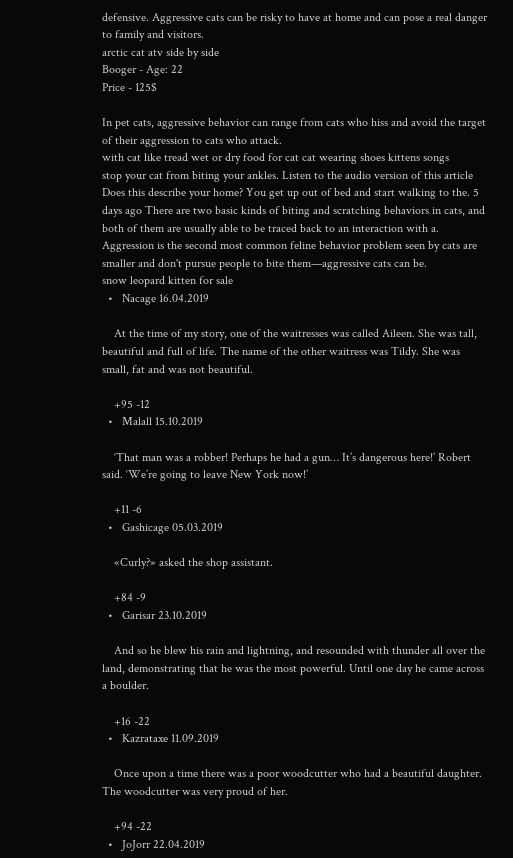defensive. Aggressive cats can be risky to have at home and can pose a real danger to family and visitors.
arctic cat atv side by side
Booger - Age: 22
Price - 125$

In pet cats, aggressive behavior can range from cats who hiss and avoid the target of their aggression to cats who attack.
with cat like tread wet or dry food for cat cat wearing shoes kittens songs
stop your cat from biting your ankles. Listen to the audio version of this article Does this describe your home? You get up out of bed and start walking to the. 5 days ago There are two basic kinds of biting and scratching behaviors in cats, and both of them are usually able to be traced back to an interaction with a. Aggression is the second most common feline behavior problem seen by cats are smaller and don't pursue people to bite them—aggressive cats can be.
snow leopard kitten for sale
  •   Nacage 16.04.2019

    At the time of my story, one of the waitresses was called Aileen. She was tall, beautiful and full of life. The name of the other waitress was Tildy. She was small, fat and was not beautiful.

    +95 -12
  •   Malall 15.10.2019

    ‘That man was a robber! Perhaps he had a gun… It’s dangerous here!’ Robert said. ‘We’re going to leave New York now!’

    +11 -6
  •   Gashicage 05.03.2019

    «Curly?» asked the shop assistant.

    +84 -9
  •   Garisar 23.10.2019

    And so he blew his rain and lightning, and resounded with thunder all over the land, demonstrating that he was the most powerful. Until one day he came across a boulder.

    +16 -22
  •   Kazrataxe 11.09.2019

    Once upon a time there was a poor woodcutter who had a beautiful daughter. The woodcutter was very proud of her.

    +94 -22
  •   JoJorr 22.04.2019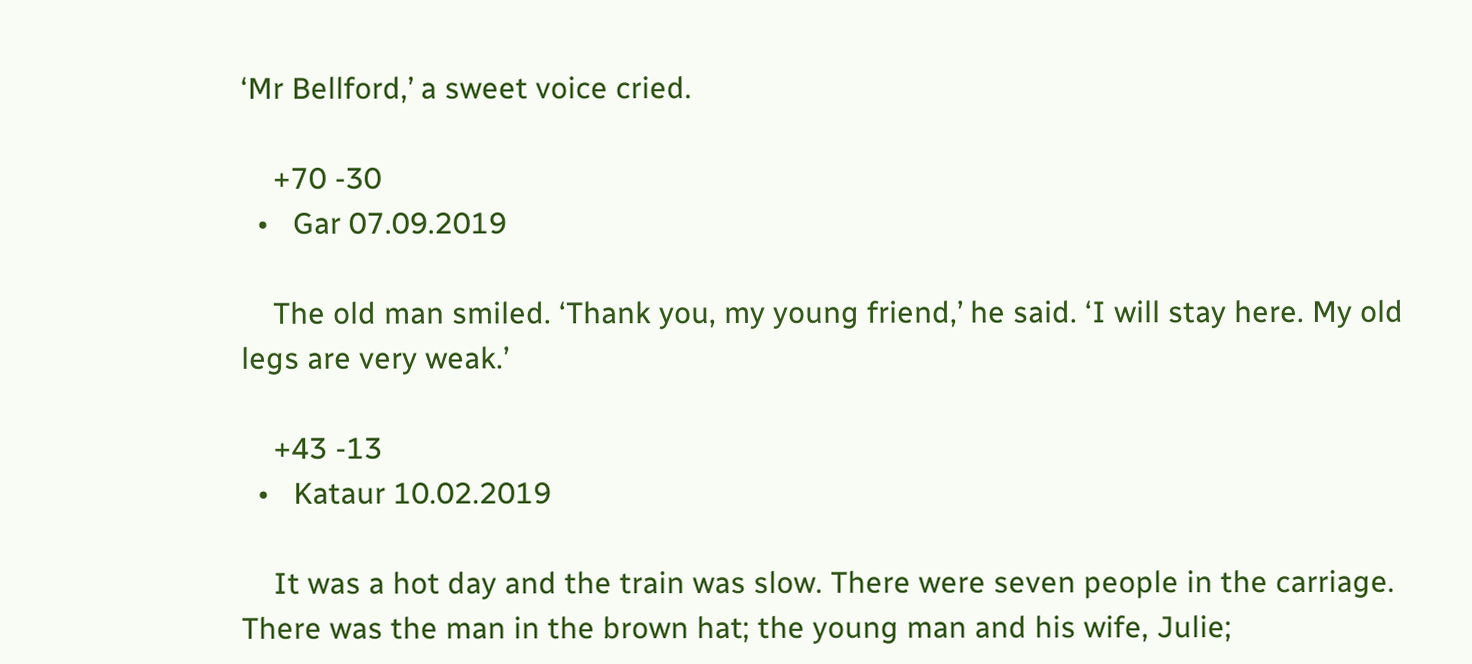‘Mr Bellford,’ a sweet voice cried.

    +70 -30
  •   Gar 07.09.2019

    The old man smiled. ‘Thank you, my young friend,’ he said. ‘I will stay here. My old legs are very weak.’

    +43 -13
  •   Kataur 10.02.2019

    It was a hot day and the train was slow. There were seven people in the carriage. There was the man in the brown hat; the young man and his wife, Julie;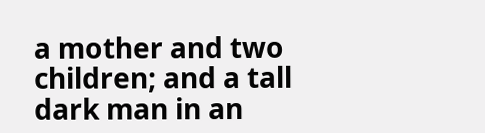a mother and two children; and a tall dark man in an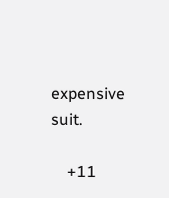expensive suit.

    +11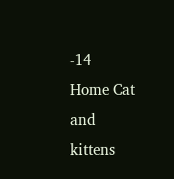-14
Home Cat and kittens